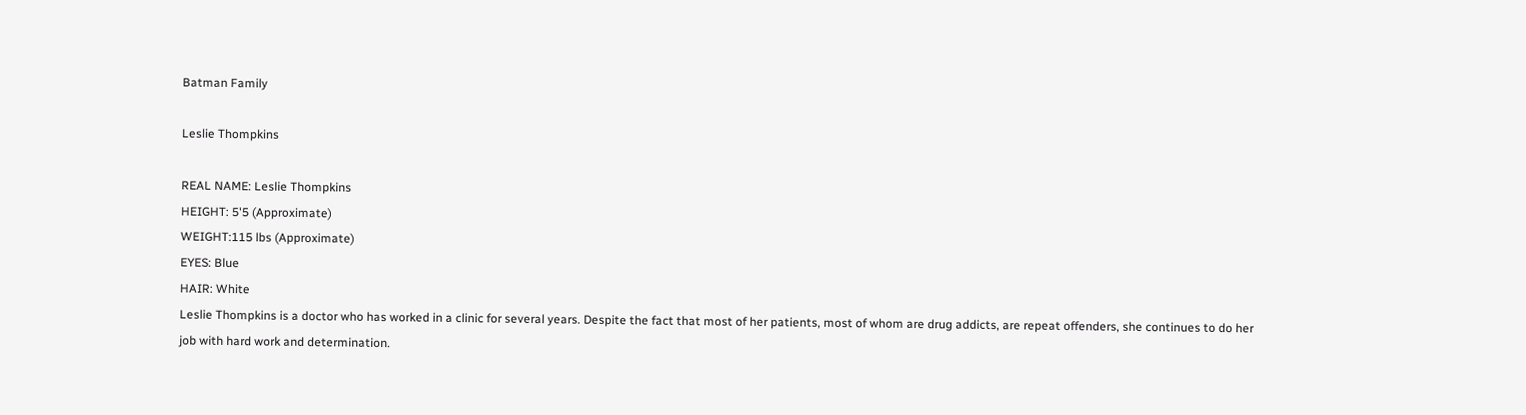Batman Family

Leslie Thompkins

REAL NAME: Leslie Thompkins
HEIGHT: 5'5 (Approximate)
WEIGHT:115 lbs (Approximate)
EYES: Blue
HAIR: White
Leslie Thompkins is a doctor who has worked in a clinic for several years. Despite the fact that most of her patients, most of whom are drug addicts, are repeat offenders, she continues to do her job with hard work and determination.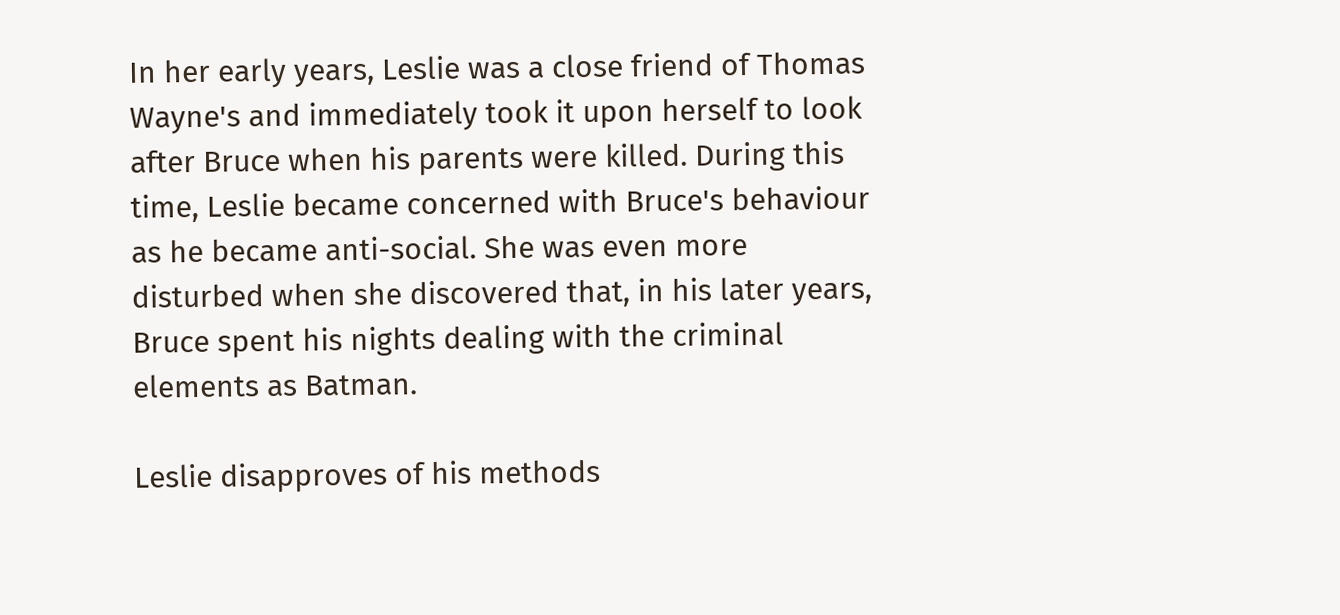In her early years, Leslie was a close friend of Thomas Wayne's and immediately took it upon herself to look after Bruce when his parents were killed. During this time, Leslie became concerned with Bruce's behaviour as he became anti-social. She was even more disturbed when she discovered that, in his later years, Bruce spent his nights dealing with the criminal elements as Batman.

Leslie disapproves of his methods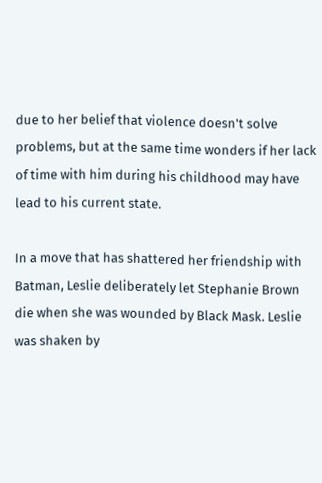due to her belief that violence doesn't solve problems, but at the same time wonders if her lack of time with him during his childhood may have lead to his current state.

In a move that has shattered her friendship with Batman, Leslie deliberately let Stephanie Brown die when she was wounded by Black Mask. Leslie was shaken by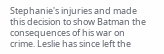Stephanie's injuries and made this decision to show Batman the consequences of his war on crime. Leslie has since left the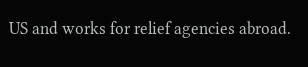US and works for relief agencies abroad.